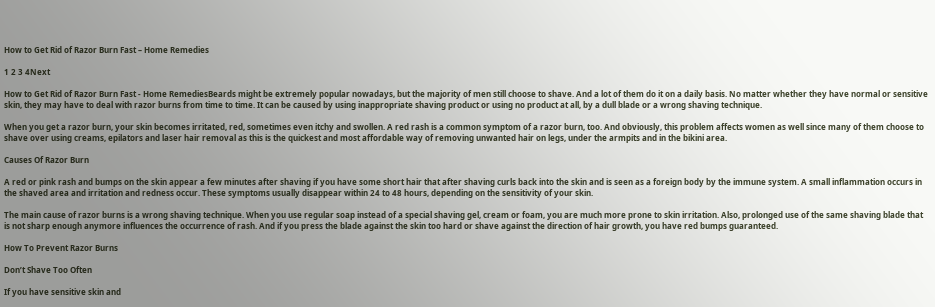How to Get Rid of Razor Burn Fast – Home Remedies

1 2 3 4Next

How to Get Rid of Razor Burn Fast - Home RemediesBeards might be extremely popular nowadays, but the majority of men still choose to shave. And a lot of them do it on a daily basis. No matter whether they have normal or sensitive skin, they may have to deal with razor burns from time to time. It can be caused by using inappropriate shaving product or using no product at all, by a dull blade or a wrong shaving technique.

When you get a razor burn, your skin becomes irritated, red, sometimes even itchy and swollen. A red rash is a common symptom of a razor burn, too. And obviously, this problem affects women as well since many of them choose to shave over using creams, epilators and laser hair removal as this is the quickest and most affordable way of removing unwanted hair on legs, under the armpits and in the bikini area.

Causes Of Razor Burn

A red or pink rash and bumps on the skin appear a few minutes after shaving if you have some short hair that after shaving curls back into the skin and is seen as a foreign body by the immune system. A small inflammation occurs in the shaved area and irritation and redness occur. These symptoms usually disappear within 24 to 48 hours, depending on the sensitivity of your skin.

The main cause of razor burns is a wrong shaving technique. When you use regular soap instead of a special shaving gel, cream or foam, you are much more prone to skin irritation. Also, prolonged use of the same shaving blade that is not sharp enough anymore influences the occurrence of rash. And if you press the blade against the skin too hard or shave against the direction of hair growth, you have red bumps guaranteed.

How To Prevent Razor Burns

Don’t Shave Too Often

If you have sensitive skin and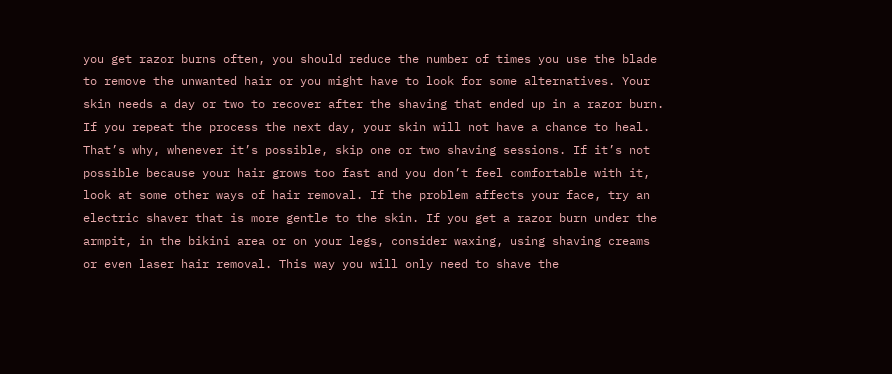you get razor burns often, you should reduce the number of times you use the blade to remove the unwanted hair or you might have to look for some alternatives. Your skin needs a day or two to recover after the shaving that ended up in a razor burn. If you repeat the process the next day, your skin will not have a chance to heal. That’s why, whenever it’s possible, skip one or two shaving sessions. If it’s not possible because your hair grows too fast and you don’t feel comfortable with it, look at some other ways of hair removal. If the problem affects your face, try an electric shaver that is more gentle to the skin. If you get a razor burn under the armpit, in the bikini area or on your legs, consider waxing, using shaving creams or even laser hair removal. This way you will only need to shave the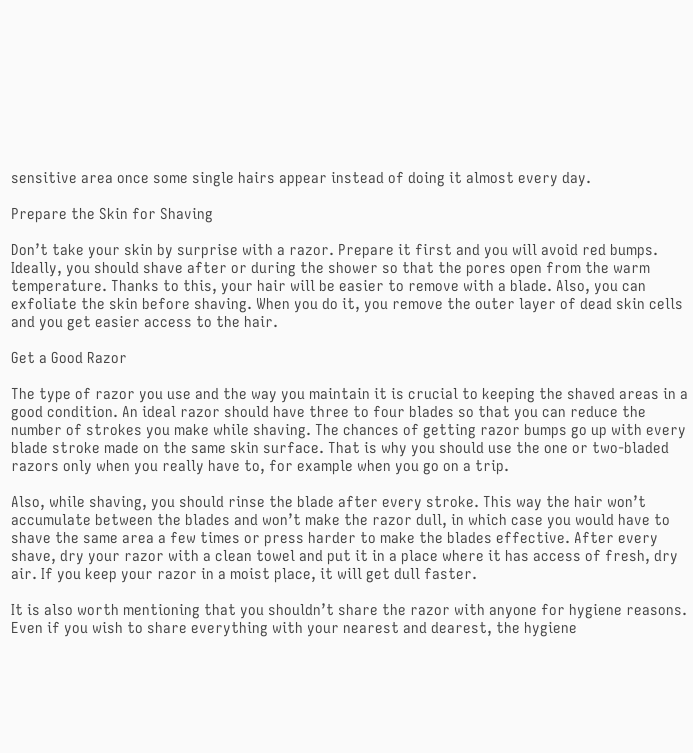sensitive area once some single hairs appear instead of doing it almost every day.

Prepare the Skin for Shaving

Don’t take your skin by surprise with a razor. Prepare it first and you will avoid red bumps. Ideally, you should shave after or during the shower so that the pores open from the warm temperature. Thanks to this, your hair will be easier to remove with a blade. Also, you can exfoliate the skin before shaving. When you do it, you remove the outer layer of dead skin cells and you get easier access to the hair.

Get a Good Razor

The type of razor you use and the way you maintain it is crucial to keeping the shaved areas in a good condition. An ideal razor should have three to four blades so that you can reduce the number of strokes you make while shaving. The chances of getting razor bumps go up with every blade stroke made on the same skin surface. That is why you should use the one or two-bladed razors only when you really have to, for example when you go on a trip.

Also, while shaving, you should rinse the blade after every stroke. This way the hair won’t accumulate between the blades and won’t make the razor dull, in which case you would have to shave the same area a few times or press harder to make the blades effective. After every shave, dry your razor with a clean towel and put it in a place where it has access of fresh, dry air. If you keep your razor in a moist place, it will get dull faster.

It is also worth mentioning that you shouldn’t share the razor with anyone for hygiene reasons. Even if you wish to share everything with your nearest and dearest, the hygiene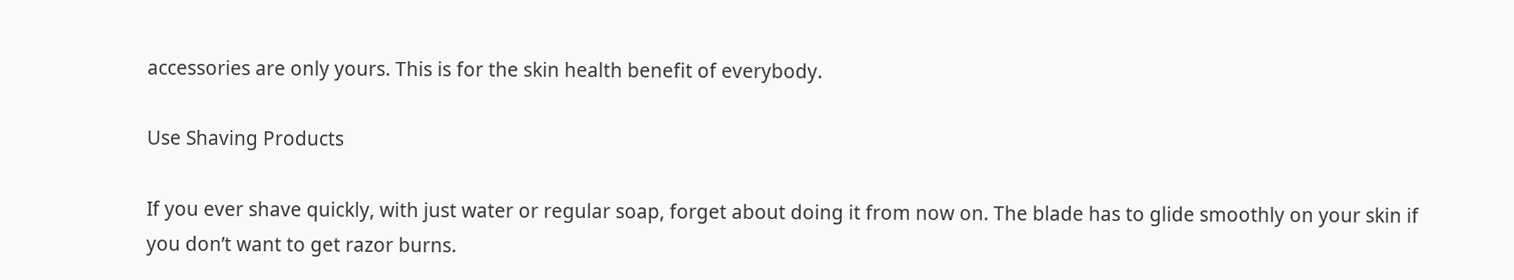accessories are only yours. This is for the skin health benefit of everybody.

Use Shaving Products

If you ever shave quickly, with just water or regular soap, forget about doing it from now on. The blade has to glide smoothly on your skin if you don’t want to get razor burns.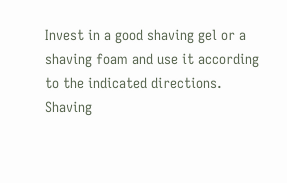Invest in a good shaving gel or a shaving foam and use it according to the indicated directions. Shaving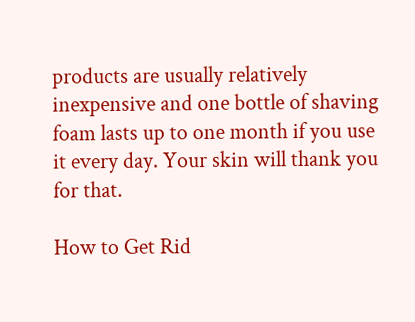products are usually relatively inexpensive and one bottle of shaving foam lasts up to one month if you use it every day. Your skin will thank you for that.

How to Get Rid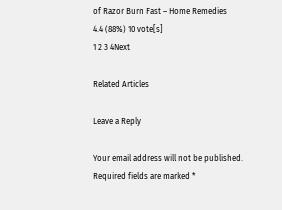of Razor Burn Fast – Home Remedies
4.4 (88%) 10 vote[s]
1 2 3 4Next

Related Articles

Leave a Reply

Your email address will not be published. Required fields are marked *